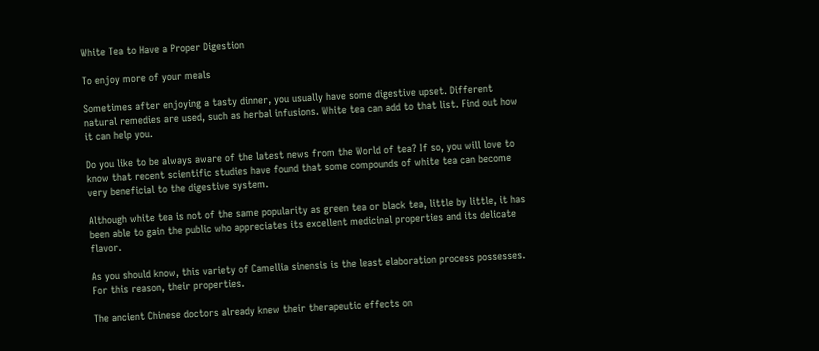White Tea to Have a Proper Digestion

To enjoy more of your meals

Sometimes after enjoying a tasty dinner, you usually have some digestive upset. Different natural remedies are used, such as herbal infusions. White tea can add to that list. Find out how it can help you.

Do you like to be always aware of the latest news from the World of tea? If so, you will love to know that recent scientific studies have found that some compounds of white tea can become very beneficial to the digestive system.

Although white tea is not of the same popularity as green tea or black tea, little by little, it has been able to gain the public who appreciates its excellent medicinal properties and its delicate flavor.

As you should know, this variety of Camellia sinensis is the least elaboration process possesses. For this reason, their properties.

The ancient Chinese doctors already knew their therapeutic effects on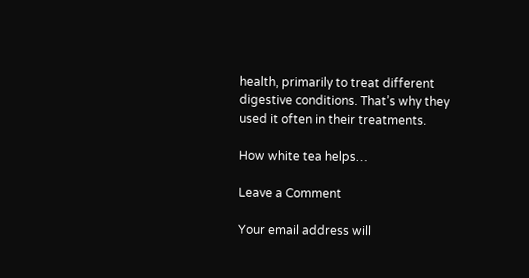health, primarily to treat different digestive conditions. That’s why they used it often in their treatments.

How white tea helps…

Leave a Comment

Your email address will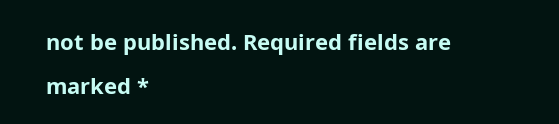not be published. Required fields are marked *